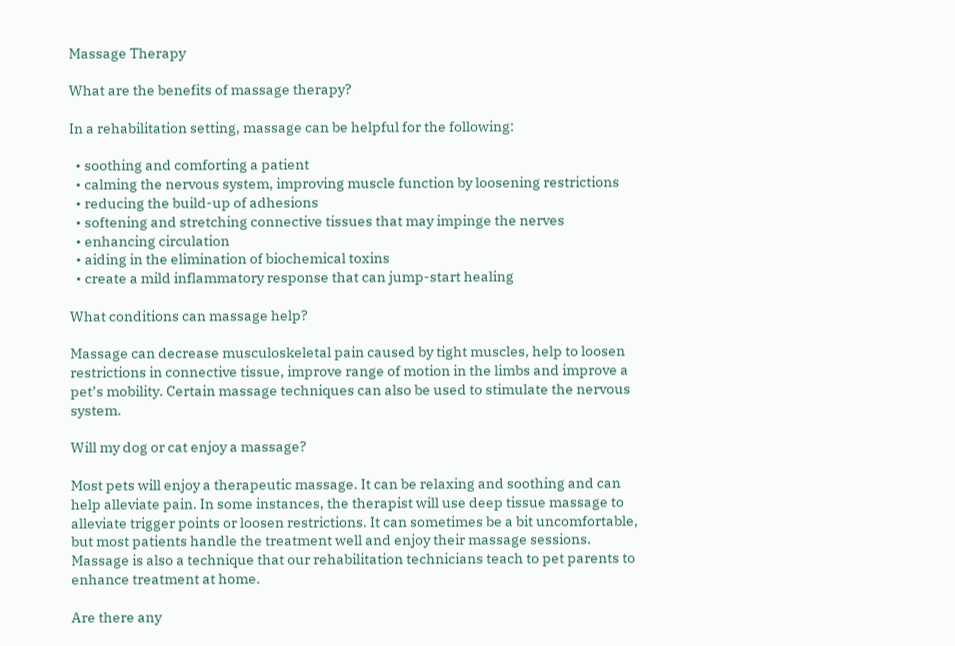Massage Therapy

What are the benefits of massage therapy?

In a rehabilitation setting, massage can be helpful for the following:

  • soothing and comforting a patient
  • calming the nervous system, improving muscle function by loosening restrictions
  • reducing the build-up of adhesions
  • softening and stretching connective tissues that may impinge the nerves
  • enhancing circulation
  • aiding in the elimination of biochemical toxins
  • create a mild inflammatory response that can jump-start healing

What conditions can massage help?

Massage can decrease musculoskeletal pain caused by tight muscles, help to loosen restrictions in connective tissue, improve range of motion in the limbs and improve a pet’s mobility. Certain massage techniques can also be used to stimulate the nervous system.

Will my dog or cat enjoy a massage?

Most pets will enjoy a therapeutic massage. It can be relaxing and soothing and can help alleviate pain. In some instances, the therapist will use deep tissue massage to alleviate trigger points or loosen restrictions. It can sometimes be a bit uncomfortable, but most patients handle the treatment well and enjoy their massage sessions. Massage is also a technique that our rehabilitation technicians teach to pet parents to enhance treatment at home.

Are there any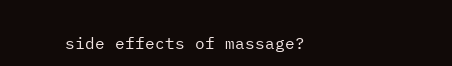side effects of massage?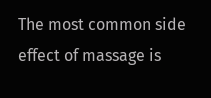The most common side effect of massage is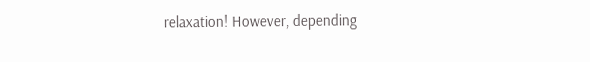relaxation! However, depending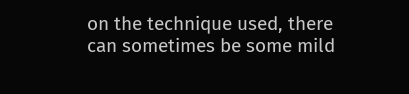on the technique used, there can sometimes be some mild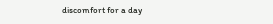discomfort for a day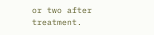or two after treatment.